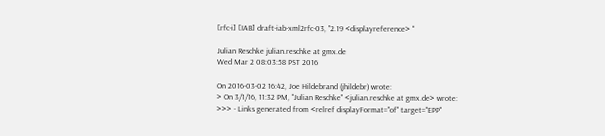[rfc-i] [IAB] draft-iab-xml2rfc-03, "2.19 <displayreference> "

Julian Reschke julian.reschke at gmx.de
Wed Mar 2 08:03:58 PST 2016

On 2016-03-02 16:42, Joe Hildebrand (jhildebr) wrote:
> On 3/1/16, 11:32 PM, "Julian Reschke" <julian.reschke at gmx.de> wrote:
>>> - Links generated from <relref displayFormat="of" target="EPP"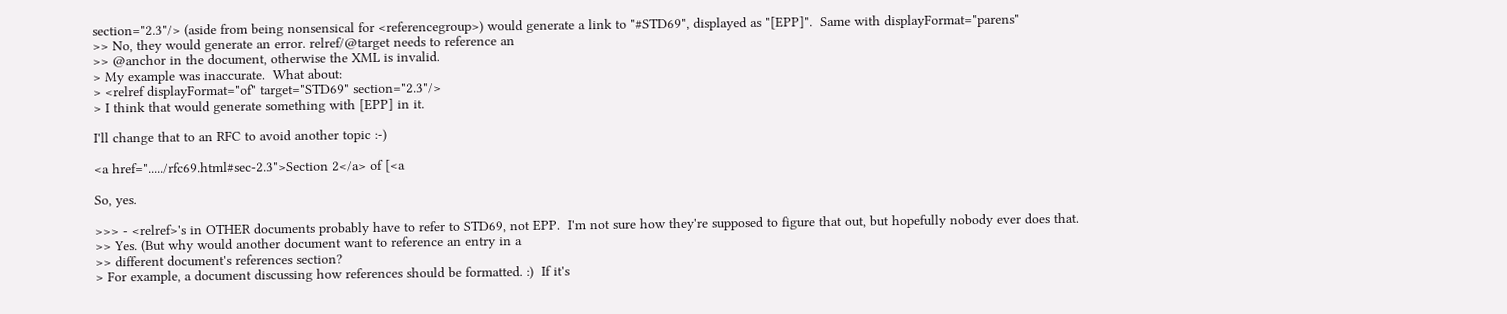section="2.3"/> (aside from being nonsensical for <referencegroup>) would generate a link to "#STD69", displayed as "[EPP]".  Same with displayFormat="parens"
>> No, they would generate an error. relref/@target needs to reference an
>> @anchor in the document, otherwise the XML is invalid.
> My example was inaccurate.  What about:
> <relref displayFormat="of" target="STD69" section="2.3"/>
> I think that would generate something with [EPP] in it.

I'll change that to an RFC to avoid another topic :-)

<a href="...../rfc69.html#sec-2.3">Section 2</a> of [<a

So, yes.

>>> - <relref>'s in OTHER documents probably have to refer to STD69, not EPP.  I'm not sure how they're supposed to figure that out, but hopefully nobody ever does that.
>> Yes. (But why would another document want to reference an entry in a
>> different document's references section?
> For example, a document discussing how references should be formatted. :)  If it's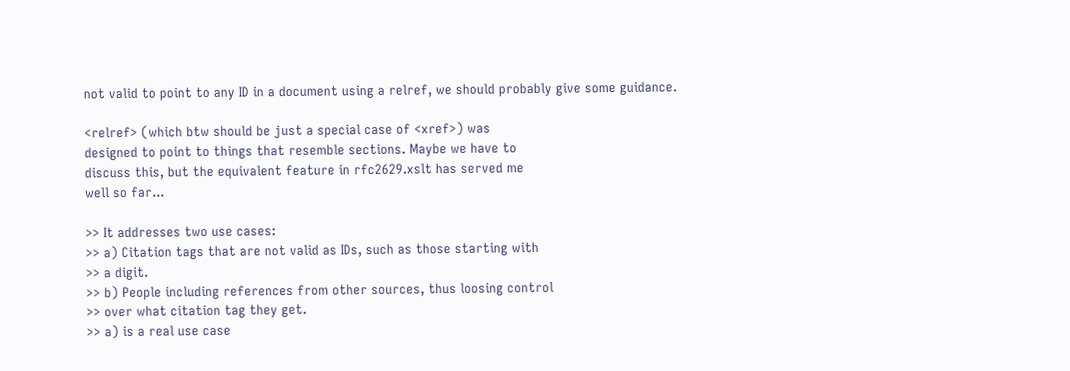not valid to point to any ID in a document using a relref, we should probably give some guidance.

<relref> (which btw should be just a special case of <xref>) was
designed to point to things that resemble sections. Maybe we have to
discuss this, but the equivalent feature in rfc2629.xslt has served me
well so far...

>> It addresses two use cases:
>> a) Citation tags that are not valid as IDs, such as those starting with
>> a digit.
>> b) People including references from other sources, thus loosing control
>> over what citation tag they get.
>> a) is a real use case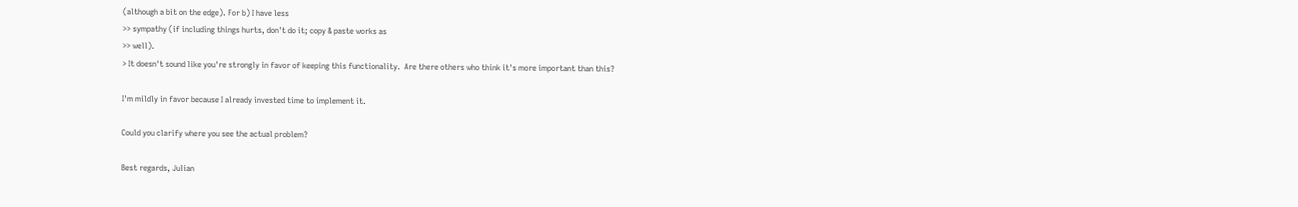(although a bit on the edge). For b) I have less
>> sympathy (if including things hurts, don't do it; copy & paste works as
>> well).
> It doesn't sound like you're strongly in favor of keeping this functionality.  Are there others who think it's more important than this?

I'm mildly in favor because I already invested time to implement it.

Could you clarify where you see the actual problem?

Best regards, Julian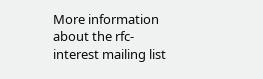More information about the rfc-interest mailing list